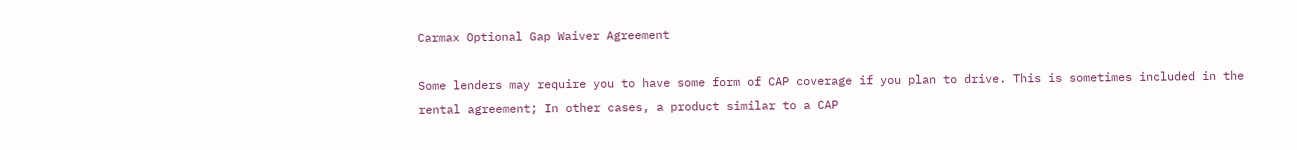Carmax Optional Gap Waiver Agreement

Some lenders may require you to have some form of CAP coverage if you plan to drive. This is sometimes included in the rental agreement; In other cases, a product similar to a CAP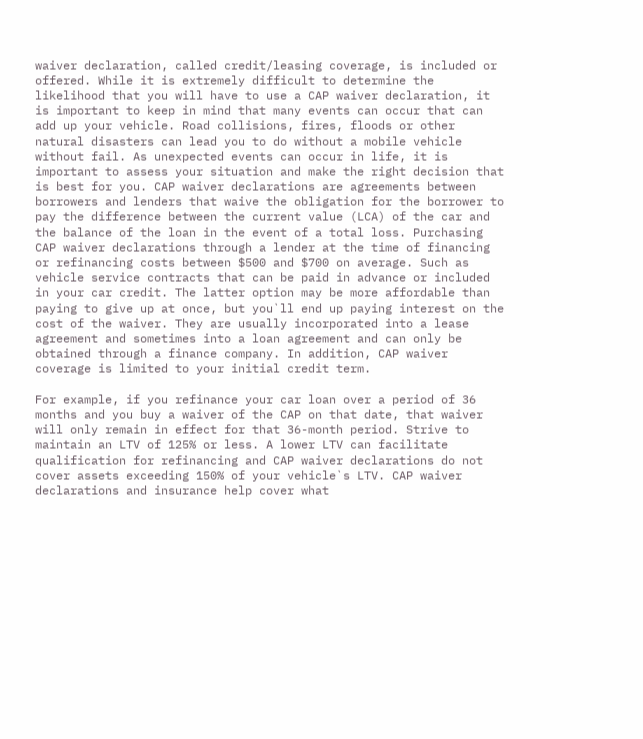waiver declaration, called credit/leasing coverage, is included or offered. While it is extremely difficult to determine the likelihood that you will have to use a CAP waiver declaration, it is important to keep in mind that many events can occur that can add up your vehicle. Road collisions, fires, floods or other natural disasters can lead you to do without a mobile vehicle without fail. As unexpected events can occur in life, it is important to assess your situation and make the right decision that is best for you. CAP waiver declarations are agreements between borrowers and lenders that waive the obligation for the borrower to pay the difference between the current value (LCA) of the car and the balance of the loan in the event of a total loss. Purchasing CAP waiver declarations through a lender at the time of financing or refinancing costs between $500 and $700 on average. Such as vehicle service contracts that can be paid in advance or included in your car credit. The latter option may be more affordable than paying to give up at once, but you`ll end up paying interest on the cost of the waiver. They are usually incorporated into a lease agreement and sometimes into a loan agreement and can only be obtained through a finance company. In addition, CAP waiver coverage is limited to your initial credit term.

For example, if you refinance your car loan over a period of 36 months and you buy a waiver of the CAP on that date, that waiver will only remain in effect for that 36-month period. Strive to maintain an LTV of 125% or less. A lower LTV can facilitate qualification for refinancing and CAP waiver declarations do not cover assets exceeding 150% of your vehicle`s LTV. CAP waiver declarations and insurance help cover what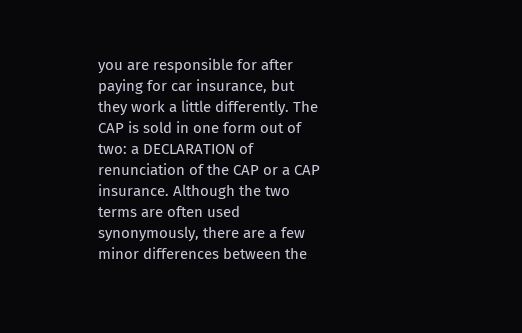you are responsible for after paying for car insurance, but they work a little differently. The CAP is sold in one form out of two: a DECLARATION of renunciation of the CAP or a CAP insurance. Although the two terms are often used synonymously, there are a few minor differences between the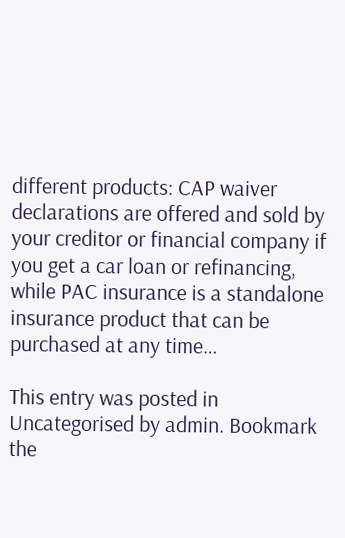different products: CAP waiver declarations are offered and sold by your creditor or financial company if you get a car loan or refinancing, while PAC insurance is a standalone insurance product that can be purchased at any time…

This entry was posted in Uncategorised by admin. Bookmark the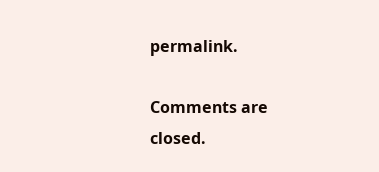permalink.

Comments are closed.